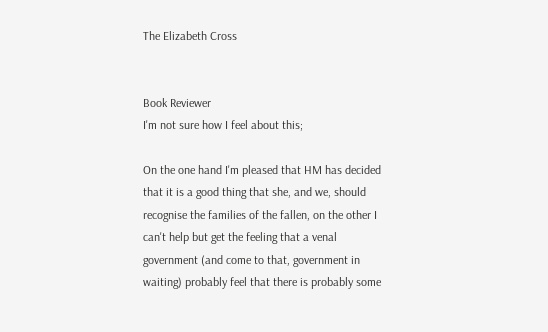The Elizabeth Cross


Book Reviewer
I'm not sure how I feel about this;

On the one hand I'm pleased that HM has decided that it is a good thing that she, and we, should recognise the families of the fallen, on the other I can't help but get the feeling that a venal government (and come to that, government in waiting) probably feel that there is probably some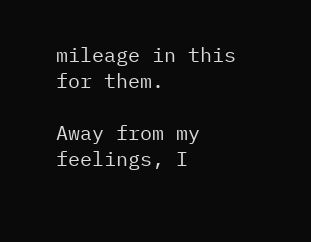mileage in this for them.

Away from my feelings, I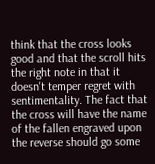think that the cross looks good and that the scroll hits the right note in that it doesn't temper regret with sentimentality. The fact that the cross will have the name of the fallen engraved upon the reverse should go some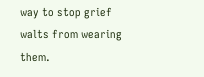way to stop grief walts from wearing them.